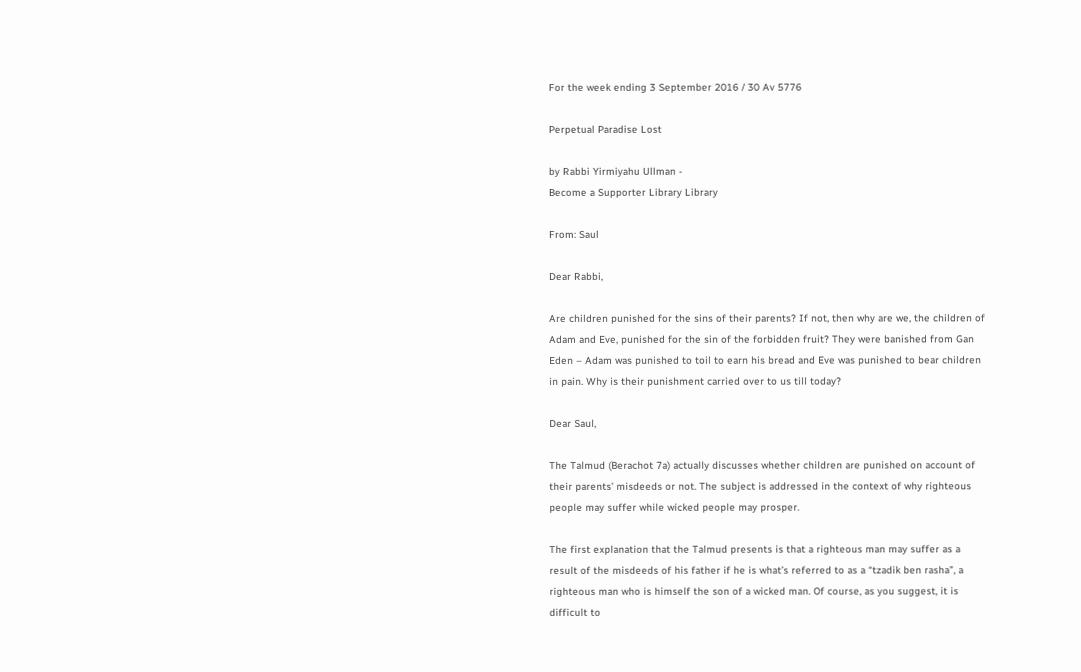For the week ending 3 September 2016 / 30 Av 5776

Perpetual Paradise Lost

by Rabbi Yirmiyahu Ullman -
Become a Supporter Library Library

From: Saul

Dear Rabbi,

Are children punished for the sins of their parents? If not, then why are we, the children of Adam and Eve, punished for the sin of the forbidden fruit? They were banished from Gan Eden – Adam was punished to toil to earn his bread and Eve was punished to bear children in pain. Why is their punishment carried over to us till today?

Dear Saul,

The Talmud (Berachot 7a) actually discusses whether children are punished on account of their parents’ misdeeds or not. The subject is addressed in the context of why righteous people may suffer while wicked people may prosper.

The first explanation that the Talmud presents is that a righteous man may suffer as a result of the misdeeds of his father if he is what’s referred to as a “tzadik ben rasha”, a righteous man who is himself the son of a wicked man. Of course, as you suggest, it is difficult to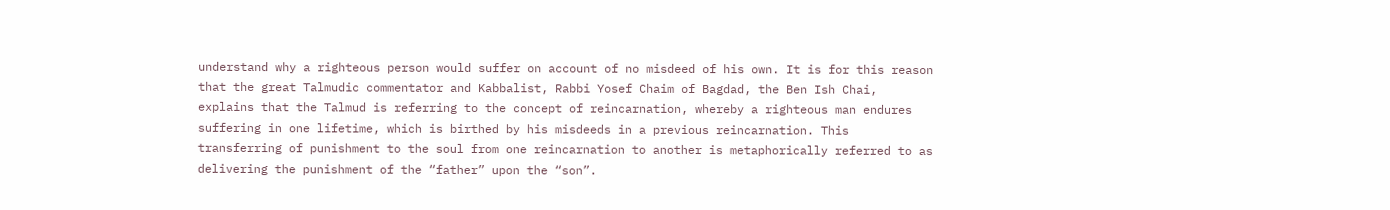understand why a righteous person would suffer on account of no misdeed of his own. It is for this reason that the great Talmudic commentator and Kabbalist, Rabbi Yosef Chaim of Bagdad, the Ben Ish Chai, explains that the Talmud is referring to the concept of reincarnation, whereby a righteous man endures suffering in one lifetime, which is birthed by his misdeeds in a previous reincarnation. This transferring of punishment to the soul from one reincarnation to another is metaphorically referred to as delivering the punishment of the “father” upon the “son”.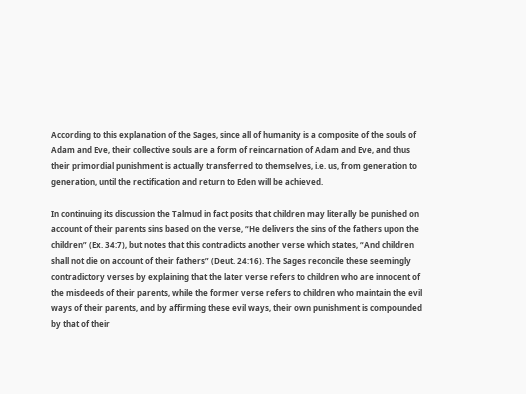According to this explanation of the Sages, since all of humanity is a composite of the souls of Adam and Eve, their collective souls are a form of reincarnation of Adam and Eve, and thus their primordial punishment is actually transferred to themselves, i.e. us, from generation to generation, until the rectification and return to Eden will be achieved.

In continuing its discussion the Talmud in fact posits that children may literally be punished on account of their parents sins based on the verse, “He delivers the sins of the fathers upon the children” (Ex. 34:7), but notes that this contradicts another verse which states, “And children shall not die on account of their fathers” (Deut. 24:16). The Sages reconcile these seemingly contradictory verses by explaining that the later verse refers to children who are innocent of the misdeeds of their parents, while the former verse refers to children who maintain the evil ways of their parents, and by affirming these evil ways, their own punishment is compounded by that of their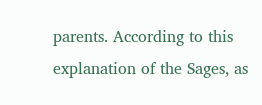parents. According to this explanation of the Sages, as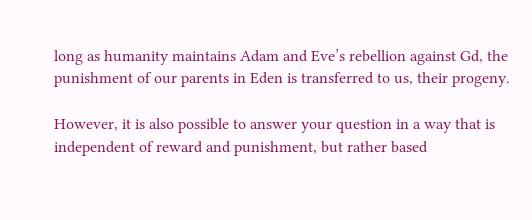long as humanity maintains Adam and Eve’s rebellion against Gd, the punishment of our parents in Eden is transferred to us, their progeny.

However, it is also possible to answer your question in a way that is independent of reward and punishment, but rather based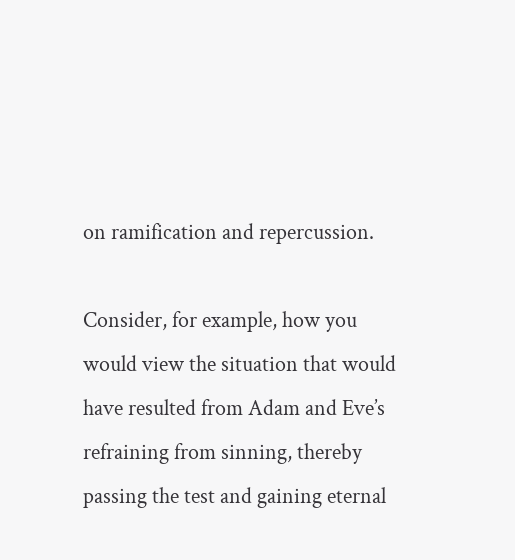on ramification and repercussion.

Consider, for example, how you would view the situation that would have resulted from Adam and Eve’s refraining from sinning, thereby passing the test and gaining eternal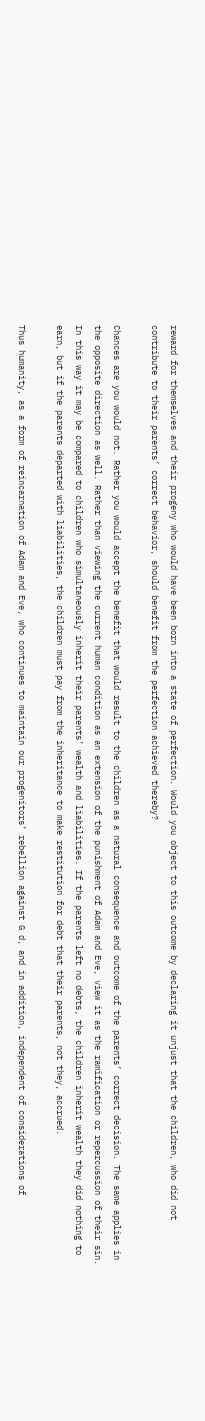reward for themselves and their progeny who would have been born into a state of perfection. Would you object to this outcome by declaring it unjust that the children, who did not contribute to their parents’ correct behavior, should benefit from the perfection achieved thereby?

Chances are you would not. Rather you would accept the benefit that would result to the children as a natural consequence and outcome of the parents’ correct decision. The same applies in the opposite direction as well. Rather than viewing the current human condition as an extension of the punishment of Adam and Eve, view it as the ramification or repercussion of their sin. In this way it may be compared to children who simultaneously inherit their parents’ wealth and liabilities. If the parents left no debts, the children inherit wealth they did nothing to earn, but if the parents departed with liabilities, the children must pay from the inheritance to make restitution for debt that their parents, not they, accrued.

Thus humanity, as a form of reincarnation of Adam and Eve, who continues to maintain our progenitors’ rebellion against G d, and in addition, independent of considerations of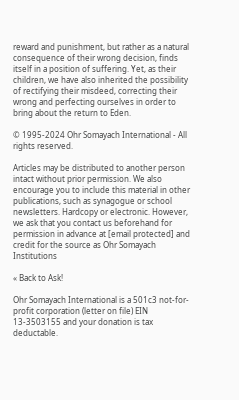reward and punishment, but rather as a natural consequence of their wrong decision, finds itself in a position of suffering. Yet, as their children, we have also inherited the possibility of rectifying their misdeed, correcting their wrong and perfecting ourselves in order to bring about the return to Eden.

© 1995-2024 Ohr Somayach International - All rights reserved.

Articles may be distributed to another person intact without prior permission. We also encourage you to include this material in other publications, such as synagogue or school newsletters. Hardcopy or electronic. However, we ask that you contact us beforehand for permission in advance at [email protected] and credit for the source as Ohr Somayach Institutions

« Back to Ask!

Ohr Somayach International is a 501c3 not-for-profit corporation (letter on file) EIN 13-3503155 and your donation is tax deductable.